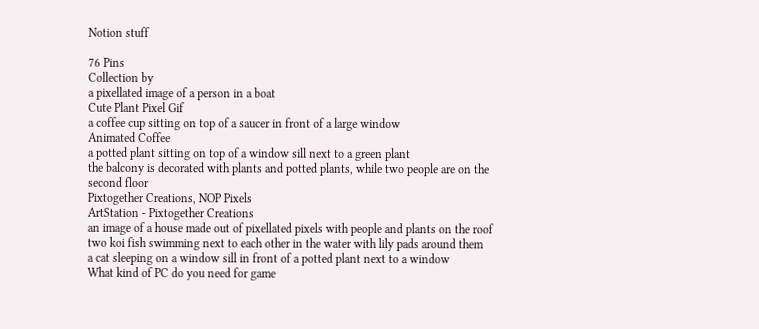Notion stuff

76 Pins
Collection by
a pixellated image of a person in a boat
Cute Plant Pixel Gif
a coffee cup sitting on top of a saucer in front of a large window
Animated Coffee
a potted plant sitting on top of a window sill next to a green plant
the balcony is decorated with plants and potted plants, while two people are on the second floor
Pixtogether Creations, NOP Pixels
ArtStation - Pixtogether Creations
an image of a house made out of pixellated pixels with people and plants on the roof
two koi fish swimming next to each other in the water with lily pads around them
a cat sleeping on a window sill in front of a potted plant next to a window
What kind of PC do you need for game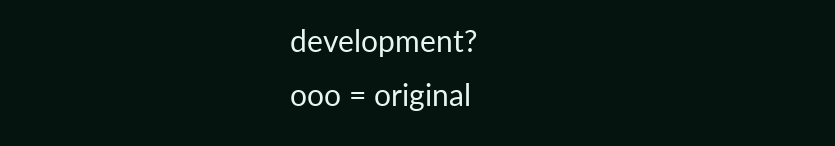development?
ooo = original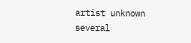artist unknown
several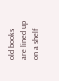old books are lined up on a shelf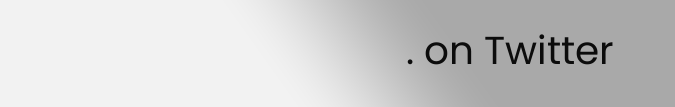. on Twitter